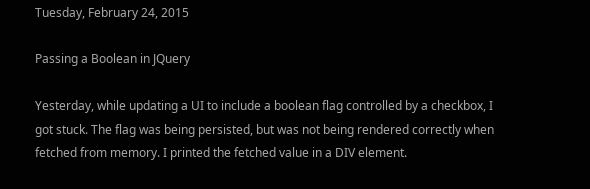Tuesday, February 24, 2015

Passing a Boolean in JQuery

Yesterday, while updating a UI to include a boolean flag controlled by a checkbox, I got stuck. The flag was being persisted, but was not being rendered correctly when fetched from memory. I printed the fetched value in a DIV element.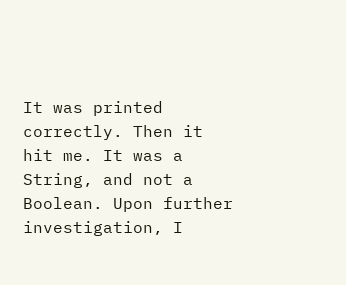It was printed correctly. Then it hit me. It was a String, and not a Boolean. Upon further investigation, I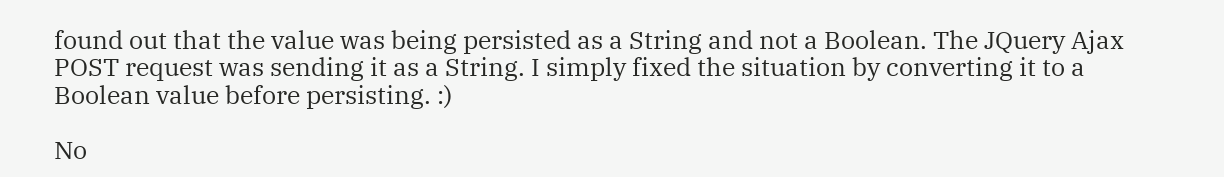found out that the value was being persisted as a String and not a Boolean. The JQuery Ajax POST request was sending it as a String. I simply fixed the situation by converting it to a Boolean value before persisting. :)

No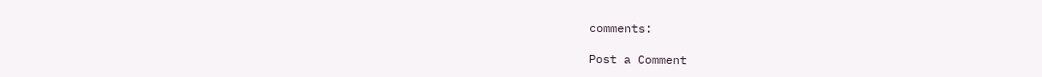comments:

Post a Comment